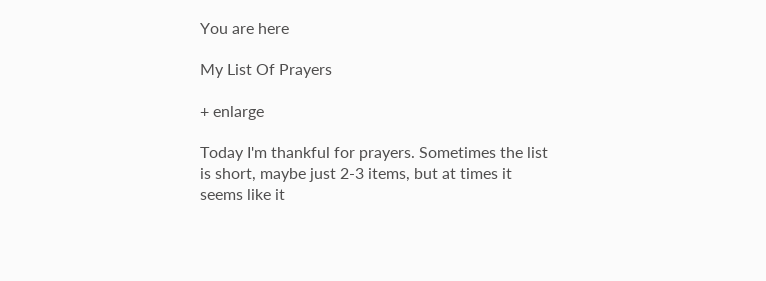You are here

My List Of Prayers

+ enlarge

Today I'm thankful for prayers. Sometimes the list is short, maybe just 2-3 items, but at times it seems like it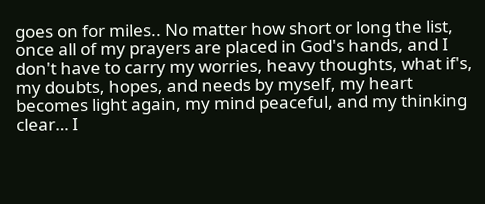goes on for miles.. No matter how short or long the list, once all of my prayers are placed in God's hands, and I don't have to carry my worries, heavy thoughts, what if's, my doubts, hopes, and needs by myself, my heart becomes light again, my mind peaceful, and my thinking clear… I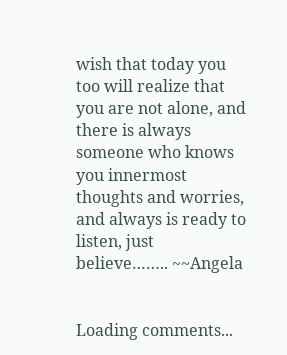wish that today you too will realize that you are not alone, and there is always someone who knows you innermost thoughts and worries, and always is ready to listen, just believe…….. ~~Angela


Loading comments...